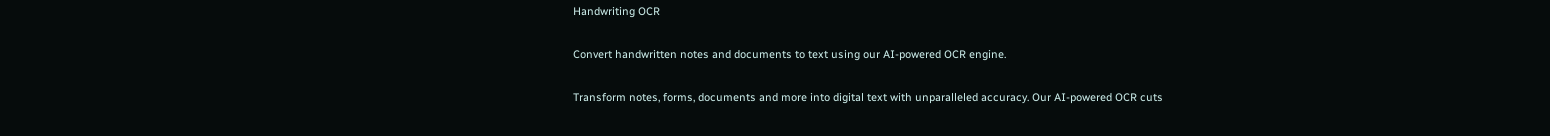Handwriting OCR

Convert handwritten notes and documents to text using our AI-powered OCR engine.

Transform notes, forms, documents and more into digital text with unparalleled accuracy. Our AI-powered OCR cuts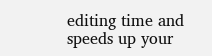editing time and speeds up your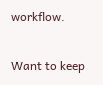workflow.

Want to keep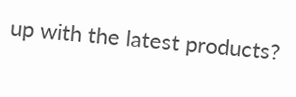up with the latest products?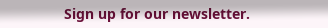Sign up for our newsletter.